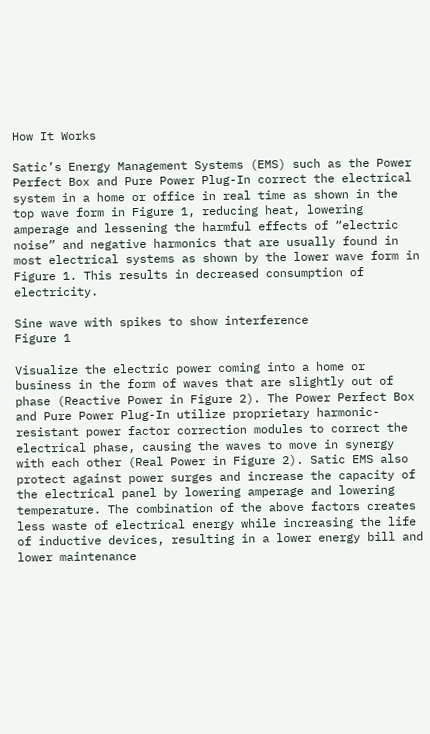How It Works

Satic’s Energy Management Systems (EMS) such as the Power Perfect Box and Pure Power Plug-In correct the electrical system in a home or office in real time as shown in the top wave form in Figure 1, reducing heat, lowering amperage and lessening the harmful effects of “electric noise” and negative harmonics that are usually found in most electrical systems as shown by the lower wave form in Figure 1. This results in decreased consumption of electricity.

Sine wave with spikes to show interference
Figure 1

Visualize the electric power coming into a home or business in the form of waves that are slightly out of phase (Reactive Power in Figure 2). The Power Perfect Box and Pure Power Plug-In utilize proprietary harmonic-resistant power factor correction modules to correct the electrical phase, causing the waves to move in synergy with each other (Real Power in Figure 2). Satic EMS also protect against power surges and increase the capacity of the electrical panel by lowering amperage and lowering temperature. The combination of the above factors creates less waste of electrical energy while increasing the life of inductive devices, resulting in a lower energy bill and lower maintenance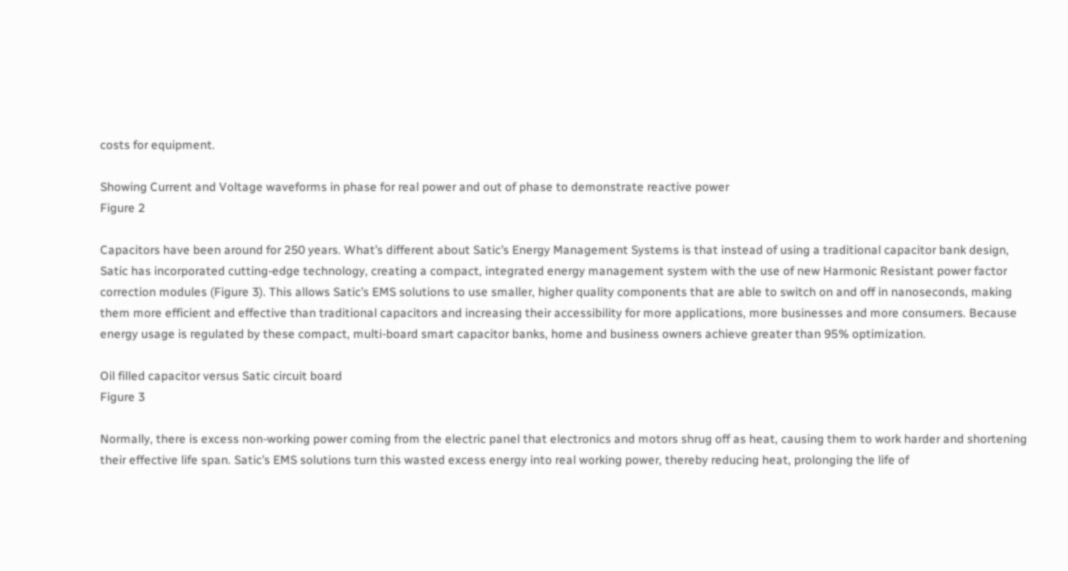costs for equipment.

Showing Current and Voltage waveforms in phase for real power and out of phase to demonstrate reactive power
Figure 2

Capacitors have been around for 250 years. What’s different about Satic’s Energy Management Systems is that instead of using a traditional capacitor bank design, Satic has incorporated cutting-edge technology, creating a compact, integrated energy management system with the use of new Harmonic Resistant power factor correction modules (Figure 3). This allows Satic’s EMS solutions to use smaller, higher quality components that are able to switch on and off in nanoseconds, making them more efficient and effective than traditional capacitors and increasing their accessibility for more applications, more businesses and more consumers. Because energy usage is regulated by these compact, multi-board smart capacitor banks, home and business owners achieve greater than 95% optimization.

Oil filled capacitor versus Satic circuit board
Figure 3

Normally, there is excess non-working power coming from the electric panel that electronics and motors shrug off as heat, causing them to work harder and shortening their effective life span. Satic’s EMS solutions turn this wasted excess energy into real working power, thereby reducing heat, prolonging the life of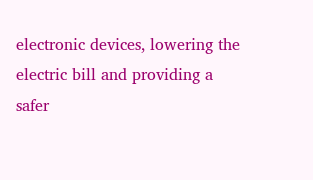electronic devices, lowering the electric bill and providing a safer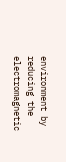environment by reducing the electromagnetic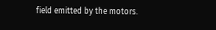field emitted by the motors.